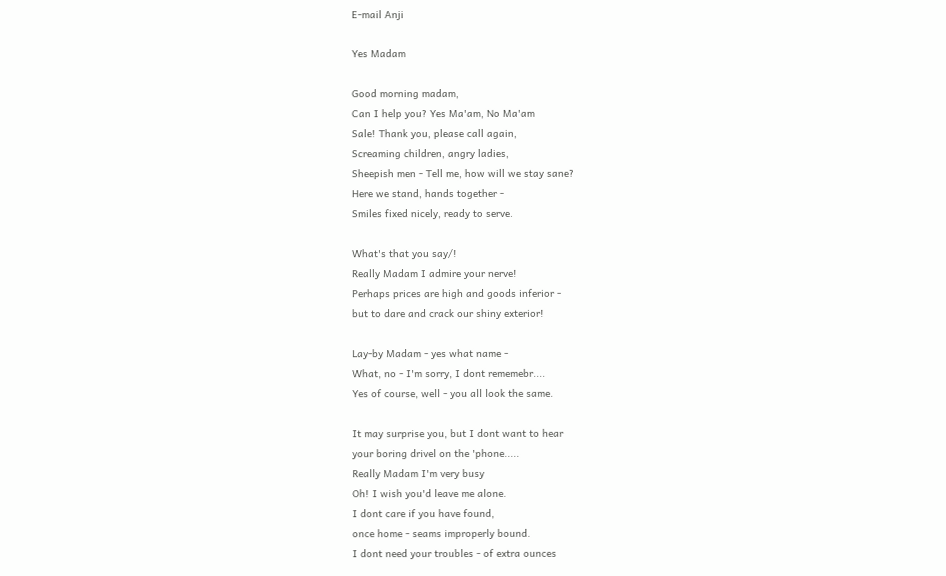E-mail Anji

Yes Madam

Good morning madam,
Can I help you? Yes Ma'am, No Ma'am
Sale! Thank you, please call again,
Screaming children, angry ladies,
Sheepish men - Tell me, how will we stay sane?
Here we stand, hands together -
Smiles fixed nicely, ready to serve.

What's that you say/!
Really Madam I admire your nerve!
Perhaps prices are high and goods inferior -
but to dare and crack our shiny exterior!

Lay-by Madam - yes what name -
What, no - I'm sorry, I dont rememebr....
Yes of course, well - you all look the same.

It may surprise you, but I dont want to hear
your boring drivel on the 'phone.....
Really Madam I'm very busy
Oh! I wish you'd leave me alone.
I dont care if you have found,
once home - seams improperly bound.
I dont need your troubles - of extra ounces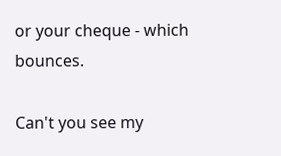or your cheque - which bounces.

Can't you see my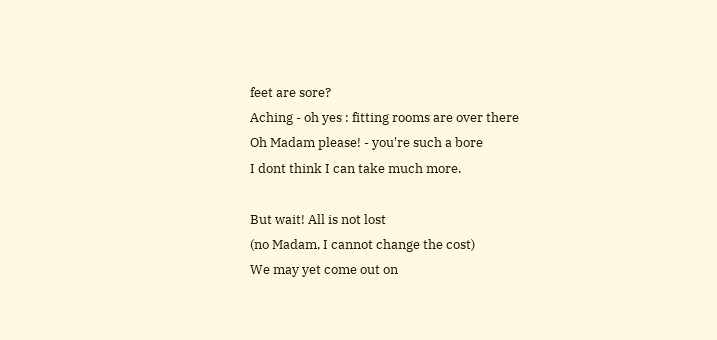feet are sore?
Aching - oh yes : fitting rooms are over there
Oh Madam please! - you're such a bore
I dont think I can take much more.

But wait! All is not lost
(no Madam, I cannot change the cost)
We may yet come out on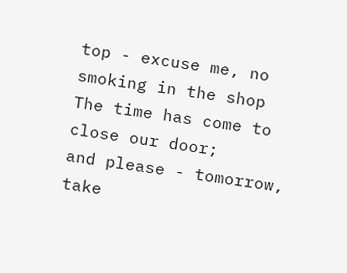top - excuse me, no smoking in the shop
The time has come to close our door;
and please - tomorrow, take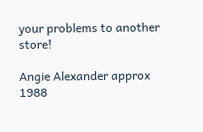your problems to another store!

Angie Alexander approx 1988